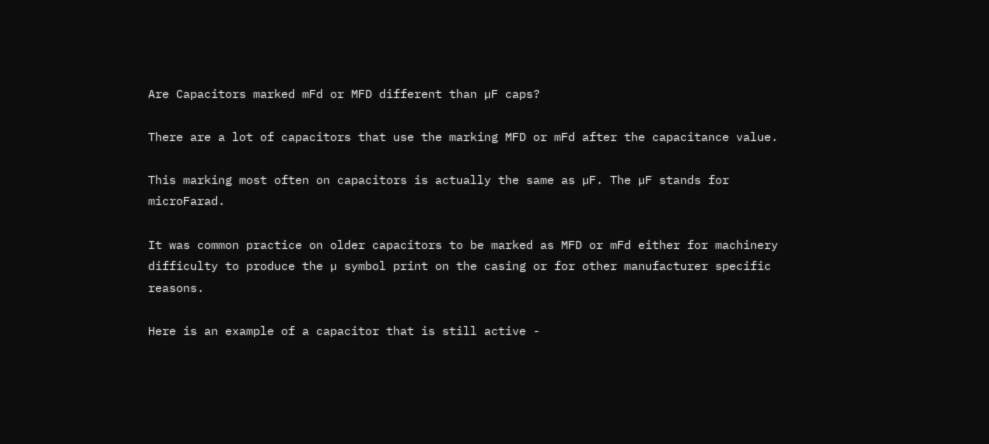Are Capacitors marked mFd or MFD different than µF caps?

There are a lot of capacitors that use the marking MFD or mFd after the capacitance value.

This marking most often on capacitors is actually the same as µF. The µF stands for microFarad.

It was common practice on older capacitors to be marked as MFD or mFd either for machinery difficulty to produce the µ symbol print on the casing or for other manufacturer specific reasons.

Here is an example of a capacitor that is still active -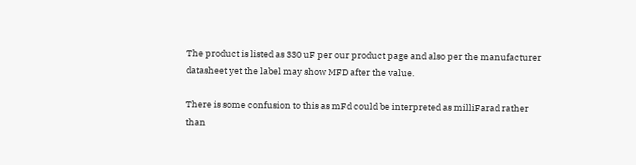The product is listed as 330 uF per our product page and also per the manufacturer datasheet yet the label may show MFD after the value.

There is some confusion to this as mFd could be interpreted as milliFarad rather than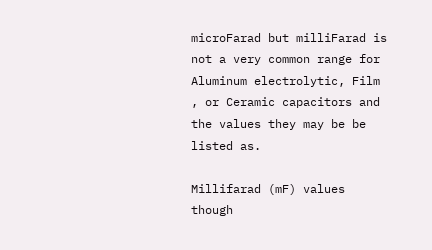microFarad but milliFarad is not a very common range for Aluminum electrolytic, Film , or Ceramic capacitors and the values they may be be listed as.

Millifarad (mF) values though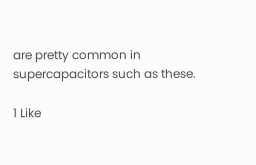are pretty common in supercapacitors such as these.

1 Like